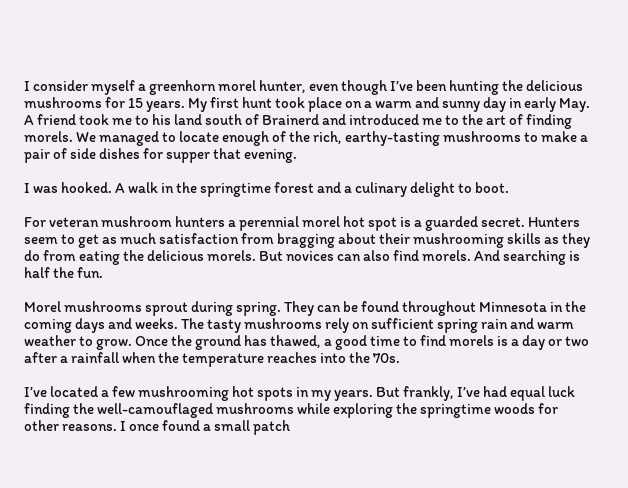I consider myself a greenhorn morel hunter, even though I’ve been hunting the delicious mushrooms for 15 years. My first hunt took place on a warm and sunny day in early May. A friend took me to his land south of Brainerd and introduced me to the art of finding morels. We managed to locate enough of the rich, earthy-tasting mushrooms to make a pair of side dishes for supper that evening.

I was hooked. A walk in the springtime forest and a culinary delight to boot.

For veteran mushroom hunters a perennial morel hot spot is a guarded secret. Hunters seem to get as much satisfaction from bragging about their mushrooming skills as they do from eating the delicious morels. But novices can also find morels. And searching is half the fun.

Morel mushrooms sprout during spring. They can be found throughout Minnesota in the coming days and weeks. The tasty mushrooms rely on sufficient spring rain and warm weather to grow. Once the ground has thawed, a good time to find morels is a day or two after a rainfall when the temperature reaches into the 70s.

I’ve located a few mushrooming hot spots in my years. But frankly, I’ve had equal luck finding the well-camouflaged mushrooms while exploring the springtime woods for other reasons. I once found a small patch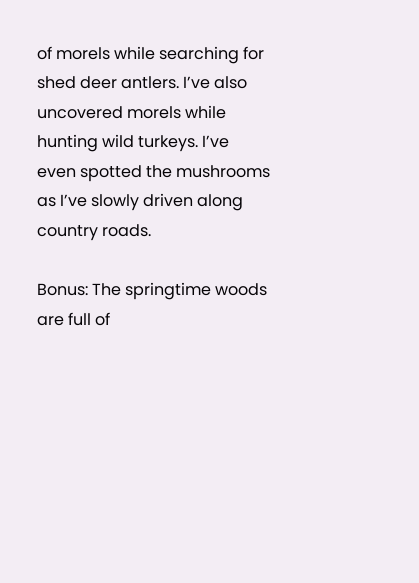of morels while searching for shed deer antlers. I’ve also uncovered morels while hunting wild turkeys. I’ve even spotted the mushrooms as I’ve slowly driven along country roads.

Bonus: The springtime woods are full of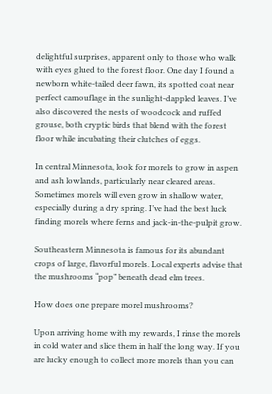delightful surprises, apparent only to those who walk with eyes glued to the forest floor. One day I found a newborn white-tailed deer fawn, its spotted coat near perfect camouflage in the sunlight-dappled leaves. I’ve also discovered the nests of woodcock and ruffed grouse, both cryptic birds that blend with the forest floor while incubating their clutches of eggs.

In central Minnesota, look for morels to grow in aspen and ash lowlands, particularly near cleared areas. Sometimes morels will even grow in shallow water, especially during a dry spring. I’ve had the best luck finding morels where ferns and jack-in-the-pulpit grow.

Southeastern Minnesota is famous for its abundant crops of large, flavorful morels. Local experts advise that the mushrooms “pop” beneath dead elm trees.

How does one prepare morel mushrooms?

Upon arriving home with my rewards, I rinse the morels in cold water and slice them in half the long way. If you are lucky enough to collect more morels than you can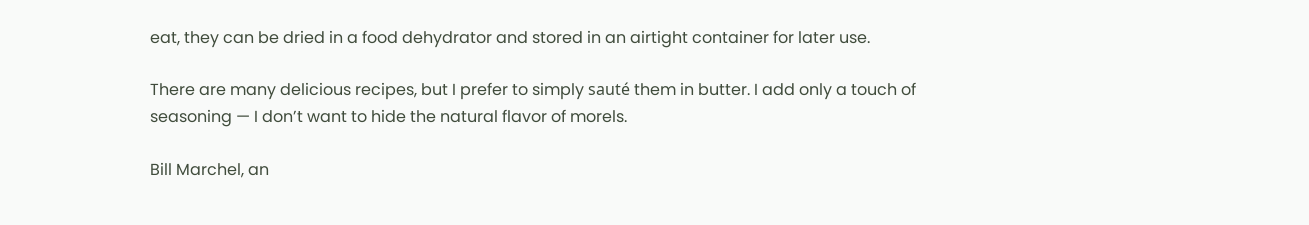eat, they can be dried in a food dehydrator and stored in an airtight container for later use.

There are many delicious recipes, but I prefer to simply sauté them in butter. I add only a touch of seasoning — I don’t want to hide the natural flavor of morels.

Bill Marchel, an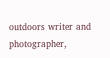outdoors writer and photographer,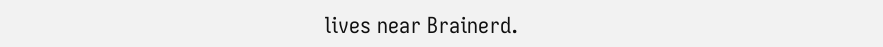lives near Brainerd.